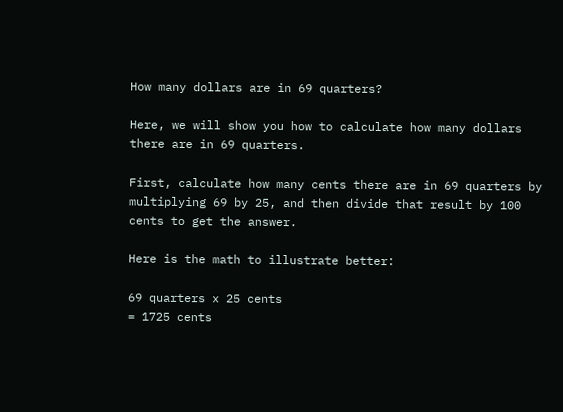How many dollars are in 69 quarters?

Here, we will show you how to calculate how many dollars there are in 69 quarters.

First, calculate how many cents there are in 69 quarters by multiplying 69 by 25, and then divide that result by 100 cents to get the answer.

Here is the math to illustrate better:

69 quarters x 25 cents
= 1725 cents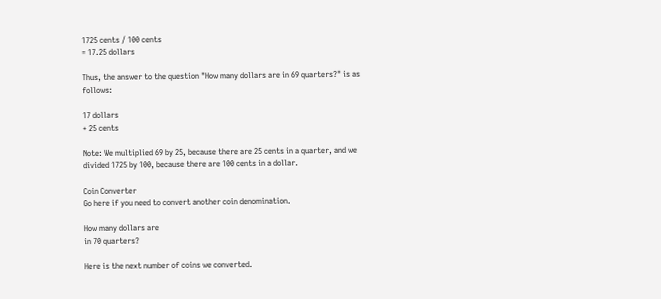1725 cents / 100 cents
= 17.25 dollars

Thus, the answer to the question "How many dollars are in 69 quarters?" is as follows:

17 dollars
+ 25 cents

Note: We multiplied 69 by 25, because there are 25 cents in a quarter, and we divided 1725 by 100, because there are 100 cents in a dollar.

Coin Converter
Go here if you need to convert another coin denomination.

How many dollars are
in 70 quarters?

Here is the next number of coins we converted.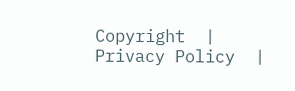Copyright  |   Privacy Policy  |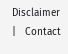Disclaimer  |   Contact